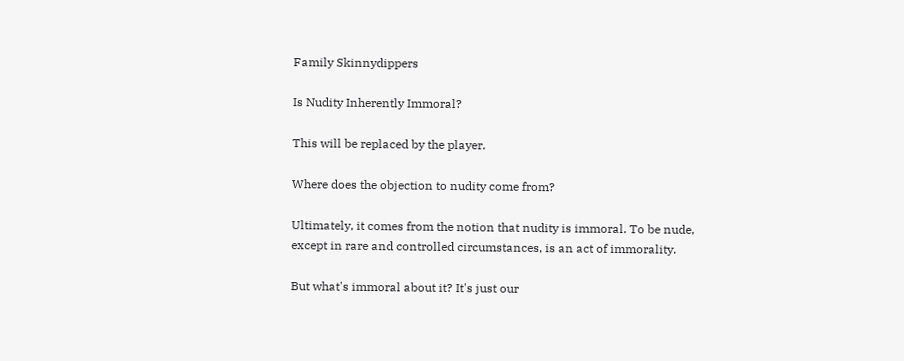Family Skinnydippers

Is Nudity Inherently Immoral?

This will be replaced by the player.

Where does the objection to nudity come from?

Ultimately, it comes from the notion that nudity is immoral. To be nude, except in rare and controlled circumstances, is an act of immorality.

But what's immoral about it? It's just our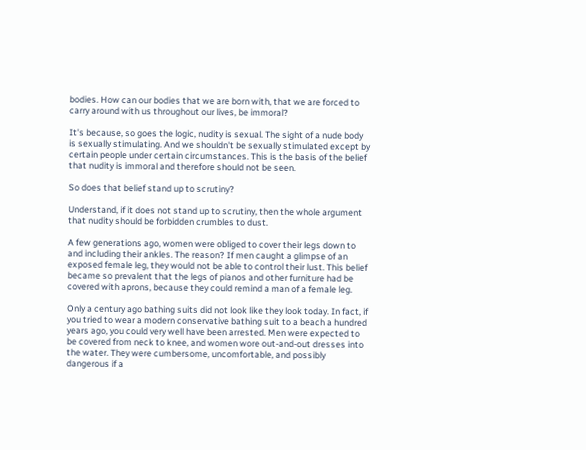bodies. How can our bodies that we are born with, that we are forced to carry around with us throughout our lives, be immoral?

It's because, so goes the logic, nudity is sexual. The sight of a nude body is sexually stimulating. And we shouldn't be sexually stimulated except by certain people under certain circumstances. This is the basis of the belief that nudity is immoral and therefore should not be seen.

So does that belief stand up to scrutiny?

Understand, if it does not stand up to scrutiny, then the whole argument that nudity should be forbidden crumbles to dust.

A few generations ago, women were obliged to cover their legs down to and including their ankles. The reason? If men caught a glimpse of an exposed female leg, they would not be able to control their lust. This belief became so prevalent that the legs of pianos and other furniture had be covered with aprons, because they could remind a man of a female leg.

Only a century ago bathing suits did not look like they look today. In fact, if you tried to wear a modern conservative bathing suit to a beach a hundred years ago, you could very well have been arrested. Men were expected to be covered from neck to knee, and women wore out-and-out dresses into the water. They were cumbersome, uncomfortable, and possibly dangerous if a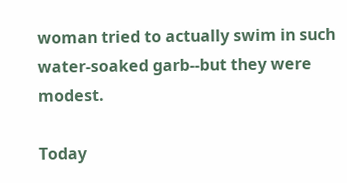woman tried to actually swim in such water-soaked garb--but they were modest.

Today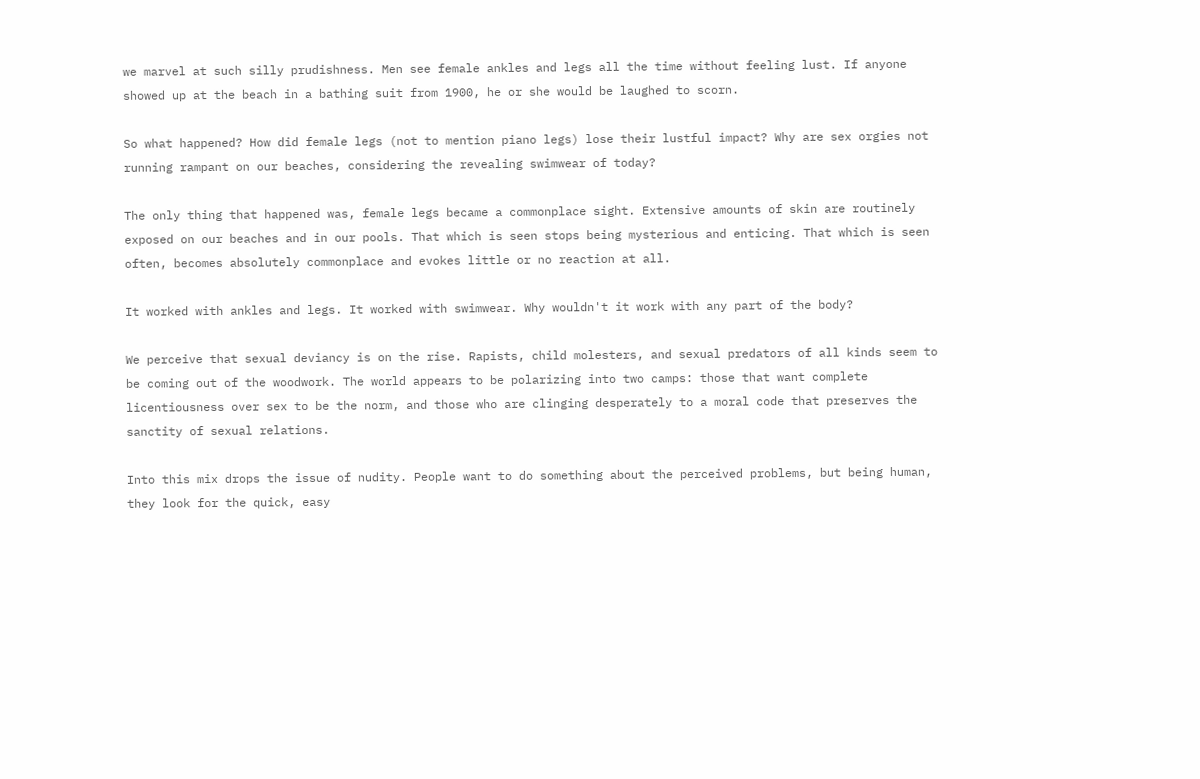we marvel at such silly prudishness. Men see female ankles and legs all the time without feeling lust. If anyone showed up at the beach in a bathing suit from 1900, he or she would be laughed to scorn.

So what happened? How did female legs (not to mention piano legs) lose their lustful impact? Why are sex orgies not running rampant on our beaches, considering the revealing swimwear of today?

The only thing that happened was, female legs became a commonplace sight. Extensive amounts of skin are routinely exposed on our beaches and in our pools. That which is seen stops being mysterious and enticing. That which is seen often, becomes absolutely commonplace and evokes little or no reaction at all.

It worked with ankles and legs. It worked with swimwear. Why wouldn't it work with any part of the body?

We perceive that sexual deviancy is on the rise. Rapists, child molesters, and sexual predators of all kinds seem to be coming out of the woodwork. The world appears to be polarizing into two camps: those that want complete licentiousness over sex to be the norm, and those who are clinging desperately to a moral code that preserves the sanctity of sexual relations.

Into this mix drops the issue of nudity. People want to do something about the perceived problems, but being human, they look for the quick, easy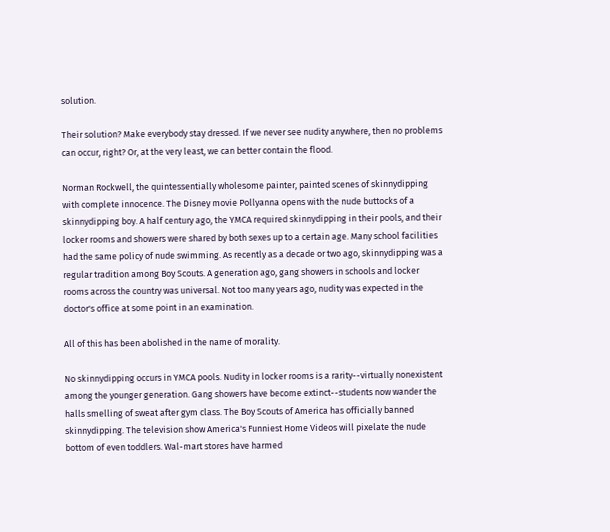solution.

Their solution? Make everybody stay dressed. If we never see nudity anywhere, then no problems can occur, right? Or, at the very least, we can better contain the flood.

Norman Rockwell, the quintessentially wholesome painter, painted scenes of skinnydipping with complete innocence. The Disney movie Pollyanna opens with the nude buttocks of a skinnydipping boy. A half century ago, the YMCA required skinnydipping in their pools, and their locker rooms and showers were shared by both sexes up to a certain age. Many school facilities had the same policy of nude swimming. As recently as a decade or two ago, skinnydipping was a regular tradition among Boy Scouts. A generation ago, gang showers in schools and locker rooms across the country was universal. Not too many years ago, nudity was expected in the doctor's office at some point in an examination.

All of this has been abolished in the name of morality.

No skinnydipping occurs in YMCA pools. Nudity in locker rooms is a rarity--virtually nonexistent among the younger generation. Gang showers have become extinct--students now wander the halls smelling of sweat after gym class. The Boy Scouts of America has officially banned skinnydipping. The television show America's Funniest Home Videos will pixelate the nude bottom of even toddlers. Wal-mart stores have harmed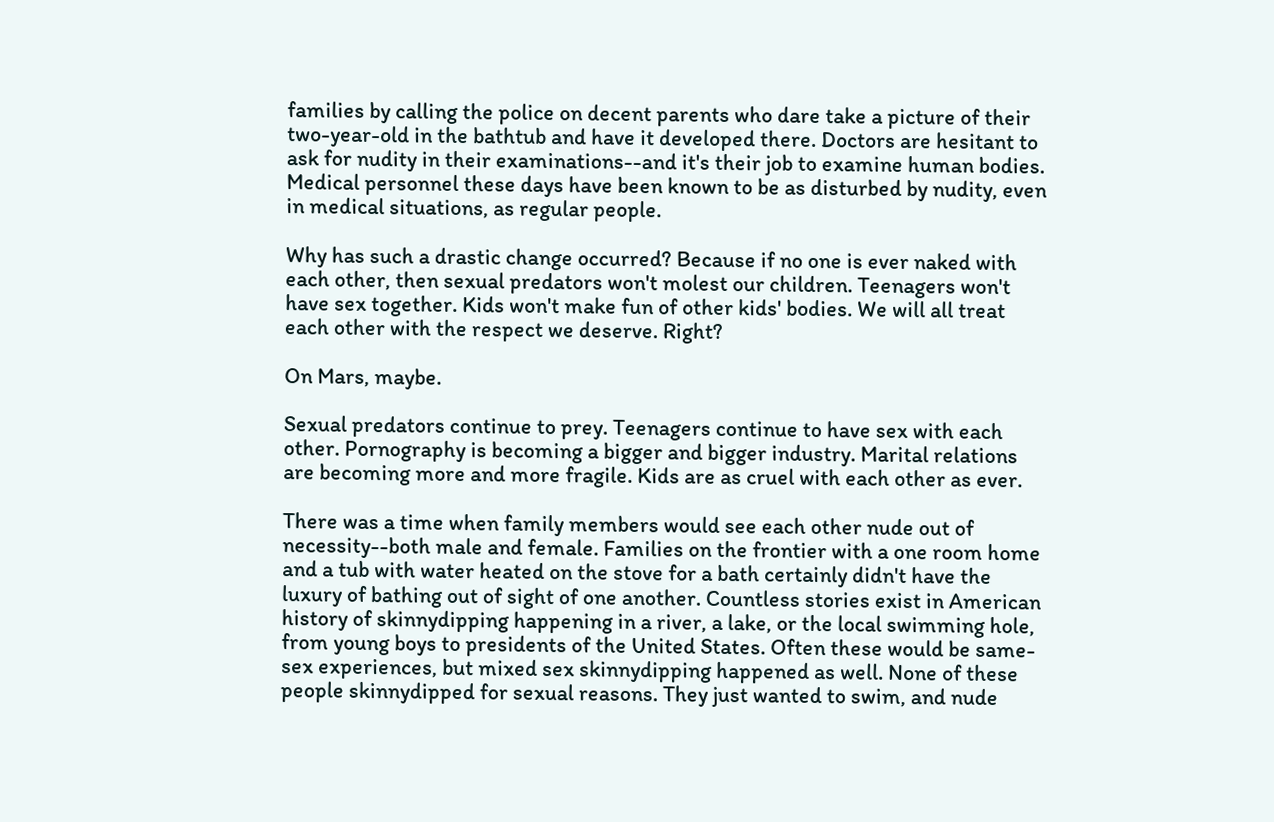families by calling the police on decent parents who dare take a picture of their two-year-old in the bathtub and have it developed there. Doctors are hesitant to ask for nudity in their examinations--and it's their job to examine human bodies. Medical personnel these days have been known to be as disturbed by nudity, even in medical situations, as regular people.

Why has such a drastic change occurred? Because if no one is ever naked with each other, then sexual predators won't molest our children. Teenagers won't have sex together. Kids won't make fun of other kids' bodies. We will all treat each other with the respect we deserve. Right?

On Mars, maybe.

Sexual predators continue to prey. Teenagers continue to have sex with each other. Pornography is becoming a bigger and bigger industry. Marital relations are becoming more and more fragile. Kids are as cruel with each other as ever.

There was a time when family members would see each other nude out of necessity--both male and female. Families on the frontier with a one room home and a tub with water heated on the stove for a bath certainly didn't have the luxury of bathing out of sight of one another. Countless stories exist in American history of skinnydipping happening in a river, a lake, or the local swimming hole, from young boys to presidents of the United States. Often these would be same-sex experiences, but mixed sex skinnydipping happened as well. None of these people skinnydipped for sexual reasons. They just wanted to swim, and nude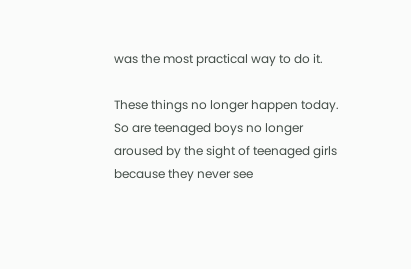was the most practical way to do it.

These things no longer happen today. So are teenaged boys no longer aroused by the sight of teenaged girls because they never see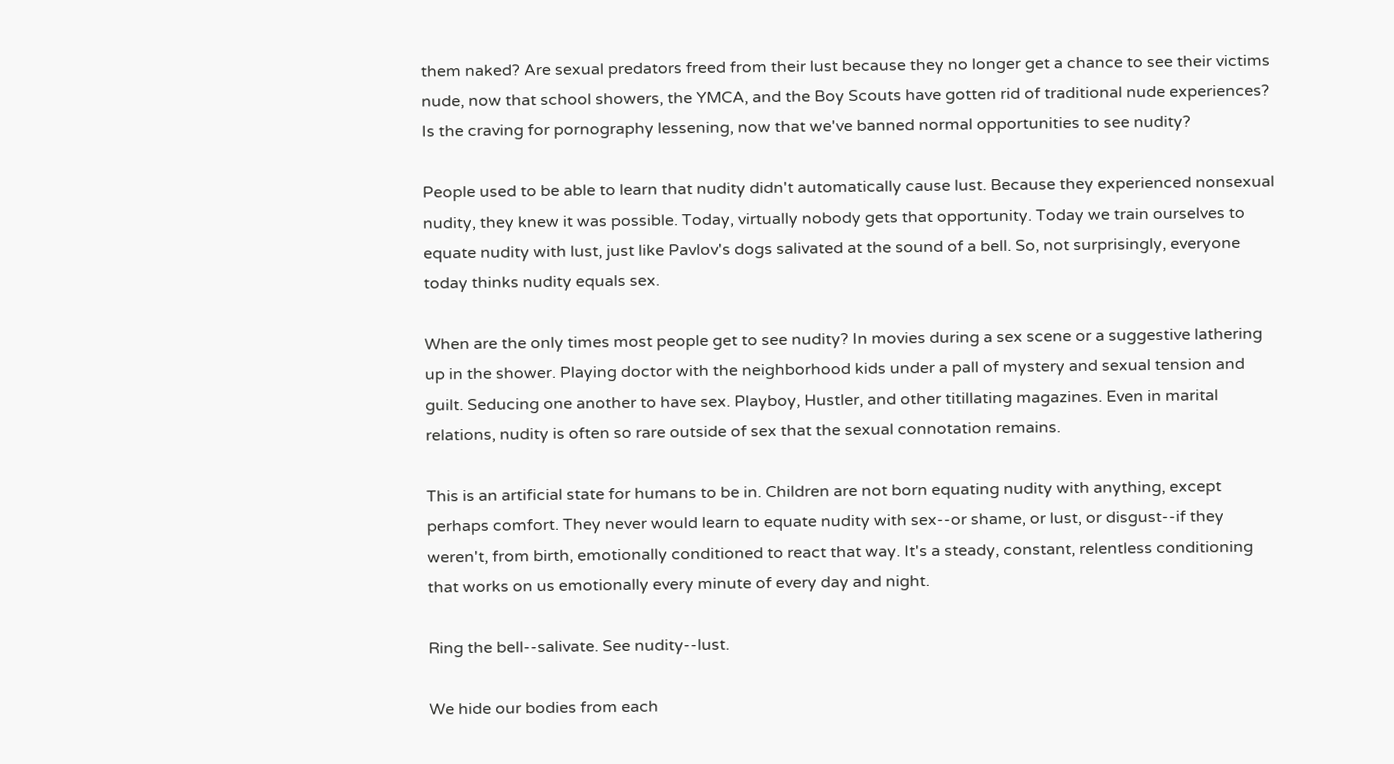them naked? Are sexual predators freed from their lust because they no longer get a chance to see their victims nude, now that school showers, the YMCA, and the Boy Scouts have gotten rid of traditional nude experiences? Is the craving for pornography lessening, now that we've banned normal opportunities to see nudity?

People used to be able to learn that nudity didn't automatically cause lust. Because they experienced nonsexual nudity, they knew it was possible. Today, virtually nobody gets that opportunity. Today we train ourselves to equate nudity with lust, just like Pavlov's dogs salivated at the sound of a bell. So, not surprisingly, everyone today thinks nudity equals sex.

When are the only times most people get to see nudity? In movies during a sex scene or a suggestive lathering up in the shower. Playing doctor with the neighborhood kids under a pall of mystery and sexual tension and guilt. Seducing one another to have sex. Playboy, Hustler, and other titillating magazines. Even in marital relations, nudity is often so rare outside of sex that the sexual connotation remains.

This is an artificial state for humans to be in. Children are not born equating nudity with anything, except perhaps comfort. They never would learn to equate nudity with sex--or shame, or lust, or disgust--if they weren't, from birth, emotionally conditioned to react that way. It's a steady, constant, relentless conditioning that works on us emotionally every minute of every day and night.

Ring the bell--salivate. See nudity--lust.

We hide our bodies from each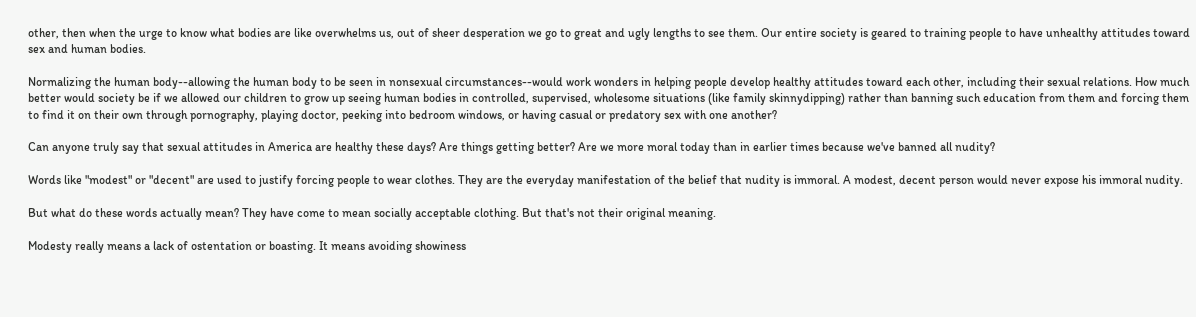other, then when the urge to know what bodies are like overwhelms us, out of sheer desperation we go to great and ugly lengths to see them. Our entire society is geared to training people to have unhealthy attitudes toward sex and human bodies.

Normalizing the human body--allowing the human body to be seen in nonsexual circumstances--would work wonders in helping people develop healthy attitudes toward each other, including their sexual relations. How much better would society be if we allowed our children to grow up seeing human bodies in controlled, supervised, wholesome situations (like family skinnydipping) rather than banning such education from them and forcing them to find it on their own through pornography, playing doctor, peeking into bedroom windows, or having casual or predatory sex with one another?

Can anyone truly say that sexual attitudes in America are healthy these days? Are things getting better? Are we more moral today than in earlier times because we've banned all nudity?

Words like "modest" or "decent" are used to justify forcing people to wear clothes. They are the everyday manifestation of the belief that nudity is immoral. A modest, decent person would never expose his immoral nudity.

But what do these words actually mean? They have come to mean socially acceptable clothing. But that's not their original meaning.

Modesty really means a lack of ostentation or boasting. It means avoiding showiness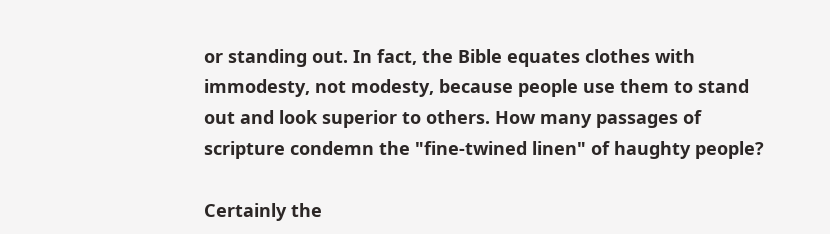or standing out. In fact, the Bible equates clothes with immodesty, not modesty, because people use them to stand out and look superior to others. How many passages of scripture condemn the "fine-twined linen" of haughty people?

Certainly the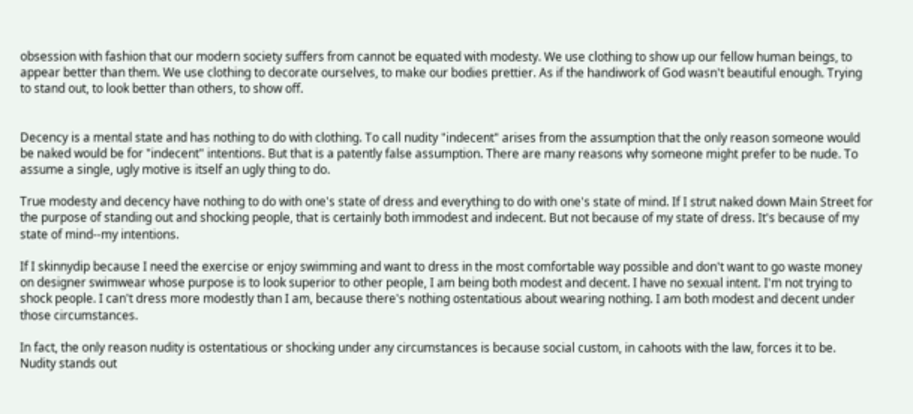obsession with fashion that our modern society suffers from cannot be equated with modesty. We use clothing to show up our fellow human beings, to appear better than them. We use clothing to decorate ourselves, to make our bodies prettier. As if the handiwork of God wasn't beautiful enough. Trying to stand out, to look better than others, to show off.


Decency is a mental state and has nothing to do with clothing. To call nudity "indecent" arises from the assumption that the only reason someone would be naked would be for "indecent" intentions. But that is a patently false assumption. There are many reasons why someone might prefer to be nude. To assume a single, ugly motive is itself an ugly thing to do.

True modesty and decency have nothing to do with one's state of dress and everything to do with one's state of mind. If I strut naked down Main Street for the purpose of standing out and shocking people, that is certainly both immodest and indecent. But not because of my state of dress. It's because of my state of mind--my intentions.

If I skinnydip because I need the exercise or enjoy swimming and want to dress in the most comfortable way possible and don't want to go waste money on designer swimwear whose purpose is to look superior to other people, I am being both modest and decent. I have no sexual intent. I'm not trying to shock people. I can't dress more modestly than I am, because there's nothing ostentatious about wearing nothing. I am both modest and decent under those circumstances.

In fact, the only reason nudity is ostentatious or shocking under any circumstances is because social custom, in cahoots with the law, forces it to be. Nudity stands out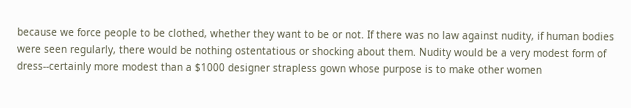because we force people to be clothed, whether they want to be or not. If there was no law against nudity, if human bodies were seen regularly, there would be nothing ostentatious or shocking about them. Nudity would be a very modest form of dress--certainly more modest than a $1000 designer strapless gown whose purpose is to make other women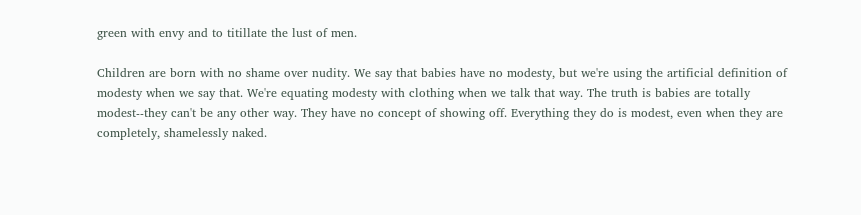green with envy and to titillate the lust of men.

Children are born with no shame over nudity. We say that babies have no modesty, but we're using the artificial definition of modesty when we say that. We're equating modesty with clothing when we talk that way. The truth is babies are totally modest--they can't be any other way. They have no concept of showing off. Everything they do is modest, even when they are completely, shamelessly naked.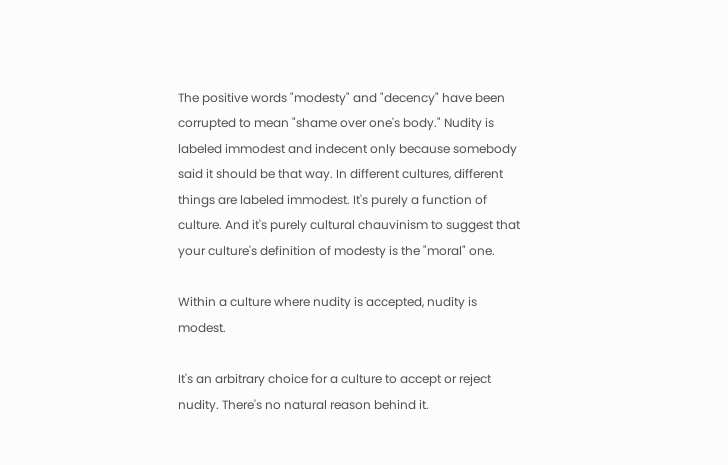The positive words "modesty" and "decency" have been corrupted to mean "shame over one's body." Nudity is labeled immodest and indecent only because somebody said it should be that way. In different cultures, different things are labeled immodest. It's purely a function of culture. And it's purely cultural chauvinism to suggest that your culture's definition of modesty is the "moral" one.

Within a culture where nudity is accepted, nudity is modest.

It's an arbitrary choice for a culture to accept or reject nudity. There's no natural reason behind it.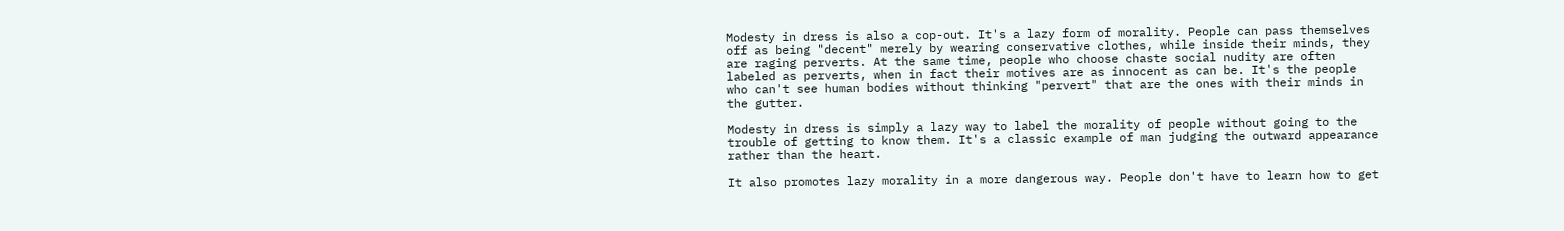Modesty in dress is also a cop-out. It's a lazy form of morality. People can pass themselves off as being "decent" merely by wearing conservative clothes, while inside their minds, they are raging perverts. At the same time, people who choose chaste social nudity are often labeled as perverts, when in fact their motives are as innocent as can be. It's the people who can't see human bodies without thinking "pervert" that are the ones with their minds in the gutter.

Modesty in dress is simply a lazy way to label the morality of people without going to the trouble of getting to know them. It's a classic example of man judging the outward appearance rather than the heart.

It also promotes lazy morality in a more dangerous way. People don't have to learn how to get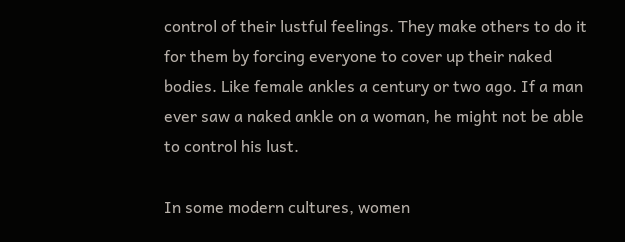control of their lustful feelings. They make others to do it for them by forcing everyone to cover up their naked bodies. Like female ankles a century or two ago. If a man ever saw a naked ankle on a woman, he might not be able to control his lust.

In some modern cultures, women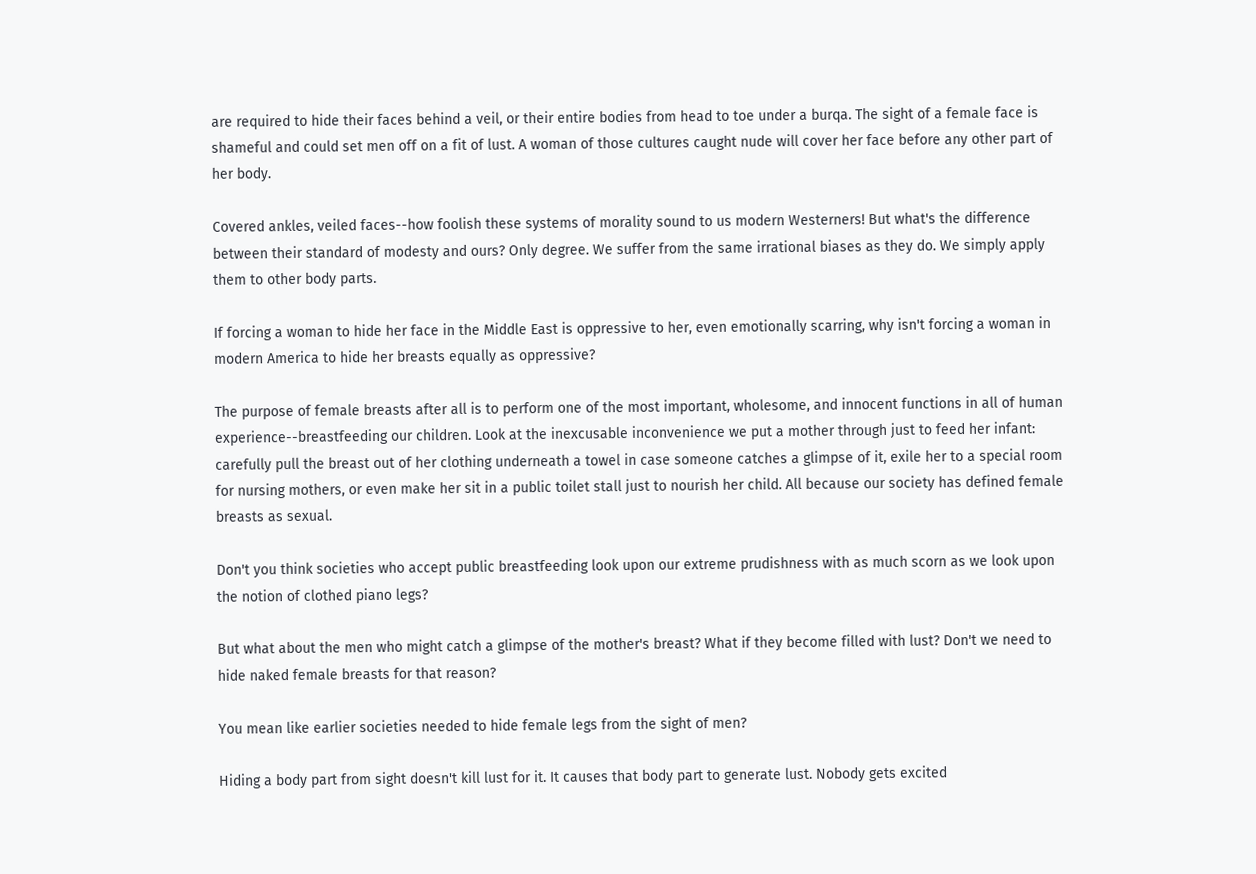are required to hide their faces behind a veil, or their entire bodies from head to toe under a burqa. The sight of a female face is shameful and could set men off on a fit of lust. A woman of those cultures caught nude will cover her face before any other part of her body.

Covered ankles, veiled faces--how foolish these systems of morality sound to us modern Westerners! But what's the difference between their standard of modesty and ours? Only degree. We suffer from the same irrational biases as they do. We simply apply them to other body parts.

If forcing a woman to hide her face in the Middle East is oppressive to her, even emotionally scarring, why isn't forcing a woman in modern America to hide her breasts equally as oppressive?

The purpose of female breasts after all is to perform one of the most important, wholesome, and innocent functions in all of human experience--breastfeeding our children. Look at the inexcusable inconvenience we put a mother through just to feed her infant: carefully pull the breast out of her clothing underneath a towel in case someone catches a glimpse of it, exile her to a special room for nursing mothers, or even make her sit in a public toilet stall just to nourish her child. All because our society has defined female breasts as sexual.

Don't you think societies who accept public breastfeeding look upon our extreme prudishness with as much scorn as we look upon the notion of clothed piano legs?

But what about the men who might catch a glimpse of the mother's breast? What if they become filled with lust? Don't we need to hide naked female breasts for that reason?

You mean like earlier societies needed to hide female legs from the sight of men?

Hiding a body part from sight doesn't kill lust for it. It causes that body part to generate lust. Nobody gets excited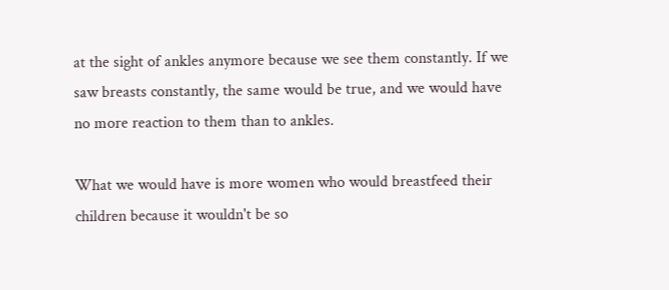at the sight of ankles anymore because we see them constantly. If we saw breasts constantly, the same would be true, and we would have no more reaction to them than to ankles.

What we would have is more women who would breastfeed their children because it wouldn't be so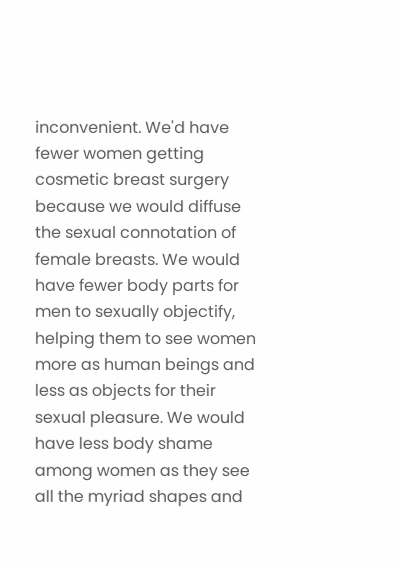inconvenient. We'd have fewer women getting cosmetic breast surgery because we would diffuse the sexual connotation of female breasts. We would have fewer body parts for men to sexually objectify, helping them to see women more as human beings and less as objects for their sexual pleasure. We would have less body shame among women as they see all the myriad shapes and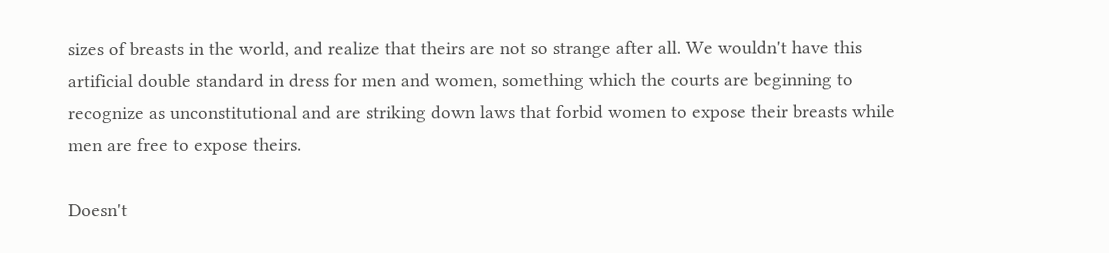sizes of breasts in the world, and realize that theirs are not so strange after all. We wouldn't have this artificial double standard in dress for men and women, something which the courts are beginning to recognize as unconstitutional and are striking down laws that forbid women to expose their breasts while men are free to expose theirs.

Doesn't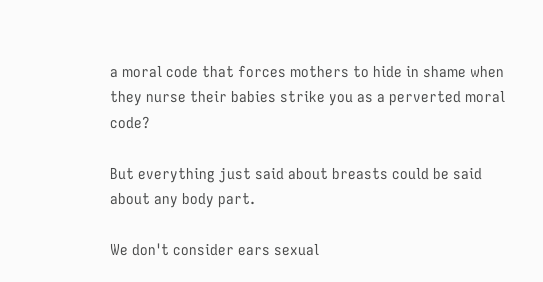a moral code that forces mothers to hide in shame when they nurse their babies strike you as a perverted moral code?

But everything just said about breasts could be said about any body part.

We don't consider ears sexual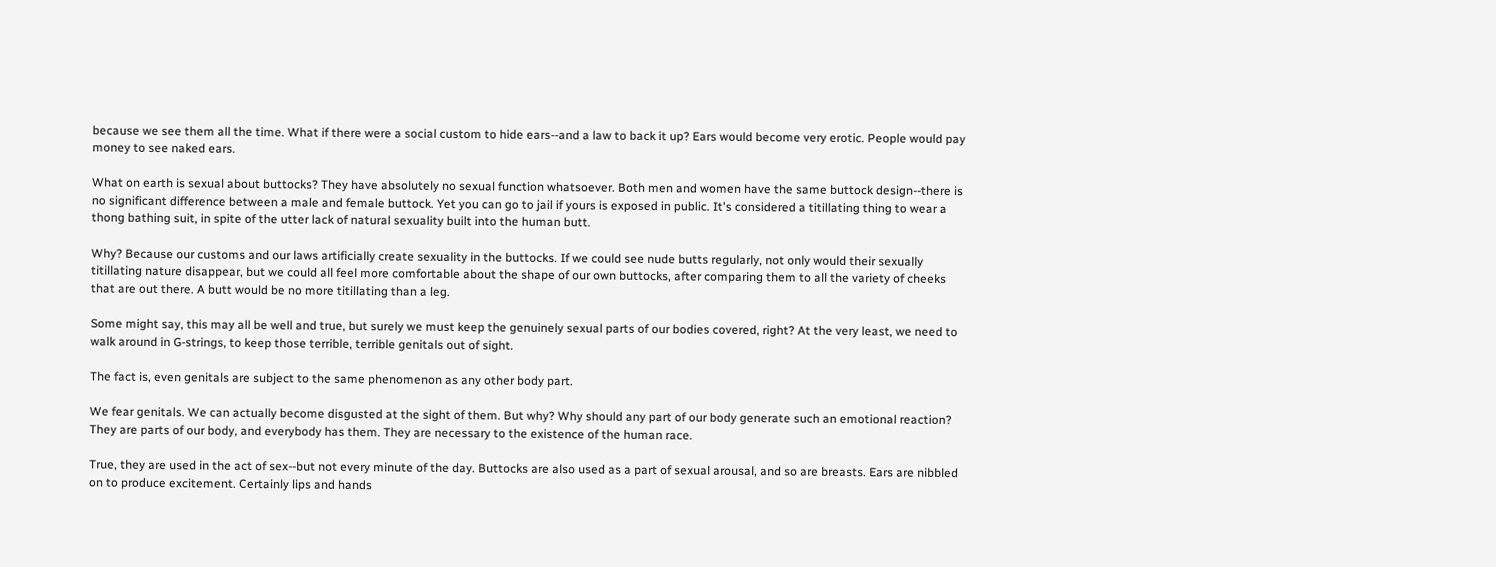because we see them all the time. What if there were a social custom to hide ears--and a law to back it up? Ears would become very erotic. People would pay money to see naked ears.

What on earth is sexual about buttocks? They have absolutely no sexual function whatsoever. Both men and women have the same buttock design--there is no significant difference between a male and female buttock. Yet you can go to jail if yours is exposed in public. It's considered a titillating thing to wear a thong bathing suit, in spite of the utter lack of natural sexuality built into the human butt.

Why? Because our customs and our laws artificially create sexuality in the buttocks. If we could see nude butts regularly, not only would their sexually titillating nature disappear, but we could all feel more comfortable about the shape of our own buttocks, after comparing them to all the variety of cheeks that are out there. A butt would be no more titillating than a leg.

Some might say, this may all be well and true, but surely we must keep the genuinely sexual parts of our bodies covered, right? At the very least, we need to walk around in G-strings, to keep those terrible, terrible genitals out of sight.

The fact is, even genitals are subject to the same phenomenon as any other body part.

We fear genitals. We can actually become disgusted at the sight of them. But why? Why should any part of our body generate such an emotional reaction? They are parts of our body, and everybody has them. They are necessary to the existence of the human race.

True, they are used in the act of sex--but not every minute of the day. Buttocks are also used as a part of sexual arousal, and so are breasts. Ears are nibbled on to produce excitement. Certainly lips and hands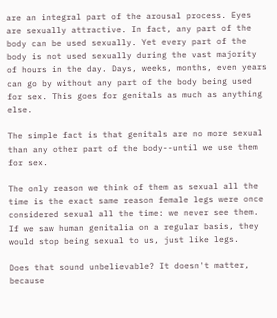are an integral part of the arousal process. Eyes are sexually attractive. In fact, any part of the body can be used sexually. Yet every part of the body is not used sexually during the vast majority of hours in the day. Days, weeks, months, even years can go by without any part of the body being used for sex. This goes for genitals as much as anything else.

The simple fact is that genitals are no more sexual than any other part of the body--until we use them for sex.

The only reason we think of them as sexual all the time is the exact same reason female legs were once considered sexual all the time: we never see them. If we saw human genitalia on a regular basis, they would stop being sexual to us, just like legs.

Does that sound unbelievable? It doesn't matter, because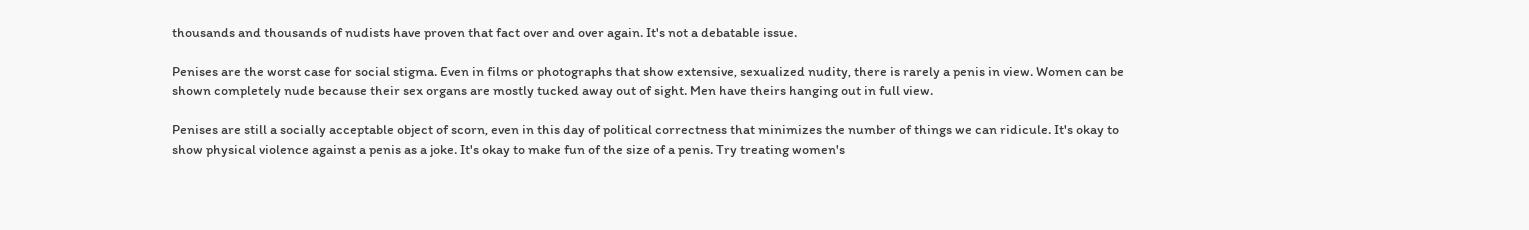thousands and thousands of nudists have proven that fact over and over again. It's not a debatable issue.

Penises are the worst case for social stigma. Even in films or photographs that show extensive, sexualized nudity, there is rarely a penis in view. Women can be shown completely nude because their sex organs are mostly tucked away out of sight. Men have theirs hanging out in full view.

Penises are still a socially acceptable object of scorn, even in this day of political correctness that minimizes the number of things we can ridicule. It's okay to show physical violence against a penis as a joke. It's okay to make fun of the size of a penis. Try treating women's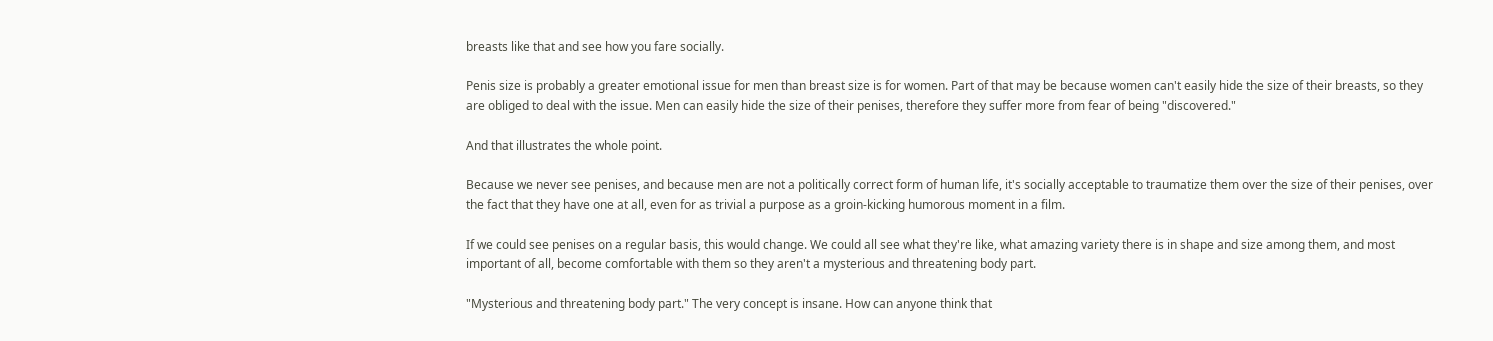breasts like that and see how you fare socially.

Penis size is probably a greater emotional issue for men than breast size is for women. Part of that may be because women can't easily hide the size of their breasts, so they are obliged to deal with the issue. Men can easily hide the size of their penises, therefore they suffer more from fear of being "discovered."

And that illustrates the whole point.

Because we never see penises, and because men are not a politically correct form of human life, it's socially acceptable to traumatize them over the size of their penises, over the fact that they have one at all, even for as trivial a purpose as a groin-kicking humorous moment in a film.

If we could see penises on a regular basis, this would change. We could all see what they're like, what amazing variety there is in shape and size among them, and most important of all, become comfortable with them so they aren't a mysterious and threatening body part.

"Mysterious and threatening body part." The very concept is insane. How can anyone think that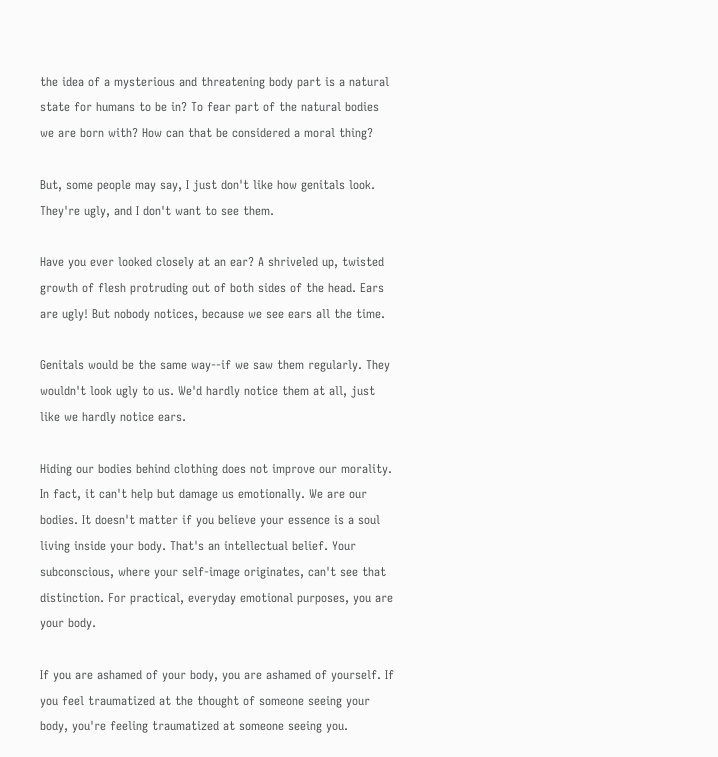the idea of a mysterious and threatening body part is a natural state for humans to be in? To fear part of the natural bodies we are born with? How can that be considered a moral thing?

But, some people may say, I just don't like how genitals look. They're ugly, and I don't want to see them.

Have you ever looked closely at an ear? A shriveled up, twisted growth of flesh protruding out of both sides of the head. Ears are ugly! But nobody notices, because we see ears all the time.

Genitals would be the same way--if we saw them regularly. They wouldn't look ugly to us. We'd hardly notice them at all, just like we hardly notice ears.

Hiding our bodies behind clothing does not improve our morality. In fact, it can't help but damage us emotionally. We are our bodies. It doesn't matter if you believe your essence is a soul living inside your body. That's an intellectual belief. Your subconscious, where your self-image originates, can't see that distinction. For practical, everyday emotional purposes, you are your body.

If you are ashamed of your body, you are ashamed of yourself. If you feel traumatized at the thought of someone seeing your body, you're feeling traumatized at someone seeing you.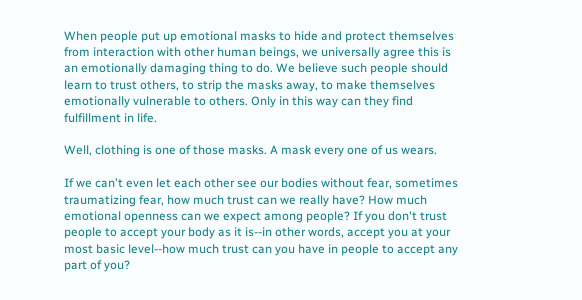When people put up emotional masks to hide and protect themselves from interaction with other human beings, we universally agree this is an emotionally damaging thing to do. We believe such people should learn to trust others, to strip the masks away, to make themselves emotionally vulnerable to others. Only in this way can they find fulfillment in life.

Well, clothing is one of those masks. A mask every one of us wears.

If we can't even let each other see our bodies without fear, sometimes traumatizing fear, how much trust can we really have? How much emotional openness can we expect among people? If you don't trust people to accept your body as it is--in other words, accept you at your most basic level--how much trust can you have in people to accept any part of you?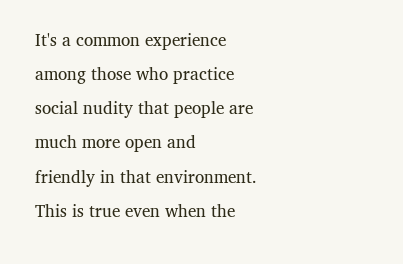It's a common experience among those who practice social nudity that people are much more open and friendly in that environment. This is true even when the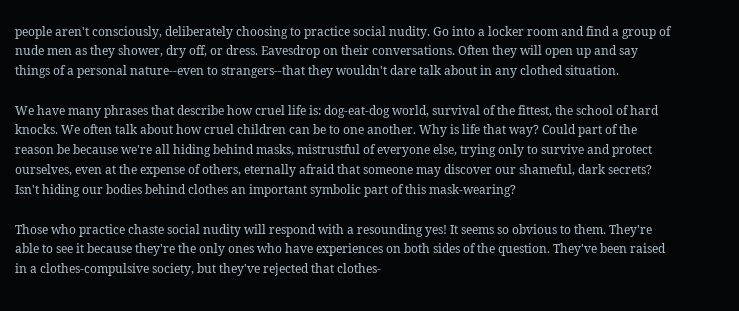people aren't consciously, deliberately choosing to practice social nudity. Go into a locker room and find a group of nude men as they shower, dry off, or dress. Eavesdrop on their conversations. Often they will open up and say things of a personal nature--even to strangers--that they wouldn't dare talk about in any clothed situation.

We have many phrases that describe how cruel life is: dog-eat-dog world, survival of the fittest, the school of hard knocks. We often talk about how cruel children can be to one another. Why is life that way? Could part of the reason be because we're all hiding behind masks, mistrustful of everyone else, trying only to survive and protect ourselves, even at the expense of others, eternally afraid that someone may discover our shameful, dark secrets? Isn't hiding our bodies behind clothes an important symbolic part of this mask-wearing?

Those who practice chaste social nudity will respond with a resounding yes! It seems so obvious to them. They're able to see it because they're the only ones who have experiences on both sides of the question. They've been raised in a clothes-compulsive society, but they've rejected that clothes-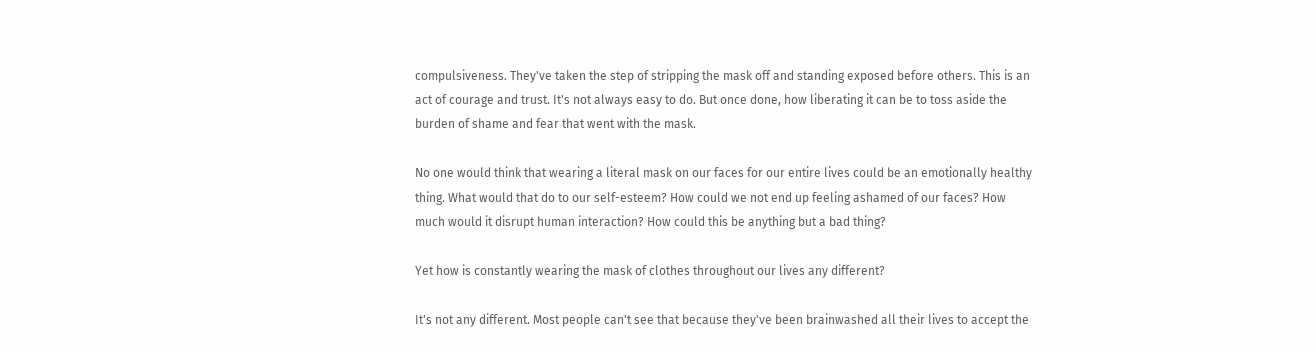compulsiveness. They've taken the step of stripping the mask off and standing exposed before others. This is an act of courage and trust. It's not always easy to do. But once done, how liberating it can be to toss aside the burden of shame and fear that went with the mask.

No one would think that wearing a literal mask on our faces for our entire lives could be an emotionally healthy thing. What would that do to our self-esteem? How could we not end up feeling ashamed of our faces? How much would it disrupt human interaction? How could this be anything but a bad thing?

Yet how is constantly wearing the mask of clothes throughout our lives any different?

It's not any different. Most people can't see that because they've been brainwashed all their lives to accept the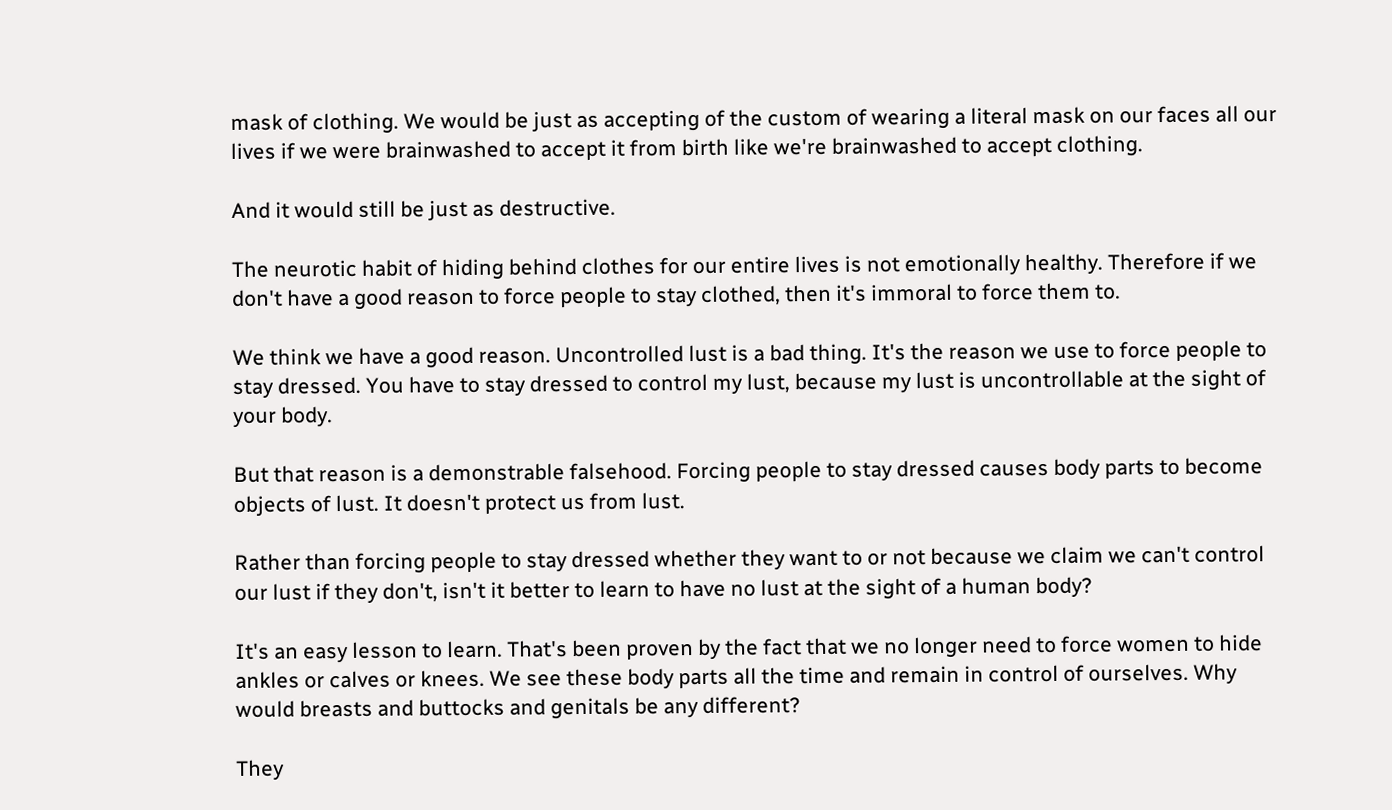mask of clothing. We would be just as accepting of the custom of wearing a literal mask on our faces all our lives if we were brainwashed to accept it from birth like we're brainwashed to accept clothing.

And it would still be just as destructive.

The neurotic habit of hiding behind clothes for our entire lives is not emotionally healthy. Therefore if we don't have a good reason to force people to stay clothed, then it's immoral to force them to.

We think we have a good reason. Uncontrolled lust is a bad thing. It's the reason we use to force people to stay dressed. You have to stay dressed to control my lust, because my lust is uncontrollable at the sight of your body.

But that reason is a demonstrable falsehood. Forcing people to stay dressed causes body parts to become objects of lust. It doesn't protect us from lust.

Rather than forcing people to stay dressed whether they want to or not because we claim we can't control our lust if they don't, isn't it better to learn to have no lust at the sight of a human body?

It's an easy lesson to learn. That's been proven by the fact that we no longer need to force women to hide ankles or calves or knees. We see these body parts all the time and remain in control of ourselves. Why would breasts and buttocks and genitals be any different?

They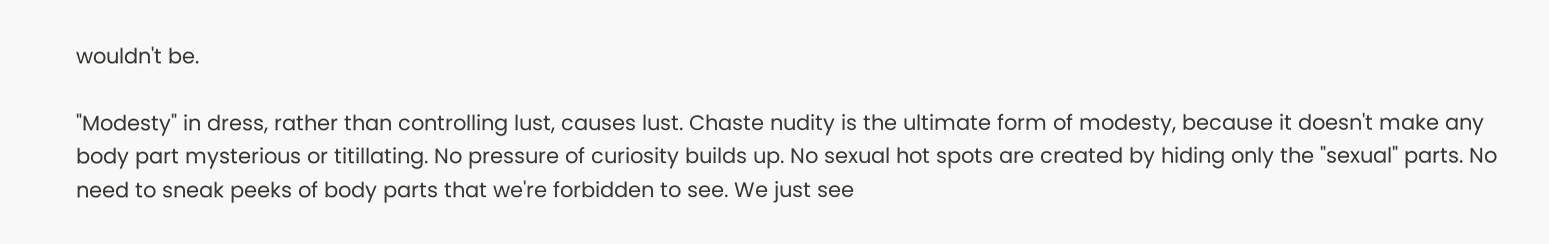wouldn't be.

"Modesty" in dress, rather than controlling lust, causes lust. Chaste nudity is the ultimate form of modesty, because it doesn't make any body part mysterious or titillating. No pressure of curiosity builds up. No sexual hot spots are created by hiding only the "sexual" parts. No need to sneak peeks of body parts that we're forbidden to see. We just see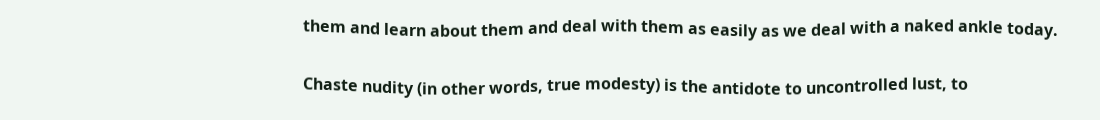them and learn about them and deal with them as easily as we deal with a naked ankle today.

Chaste nudity (in other words, true modesty) is the antidote to uncontrolled lust, to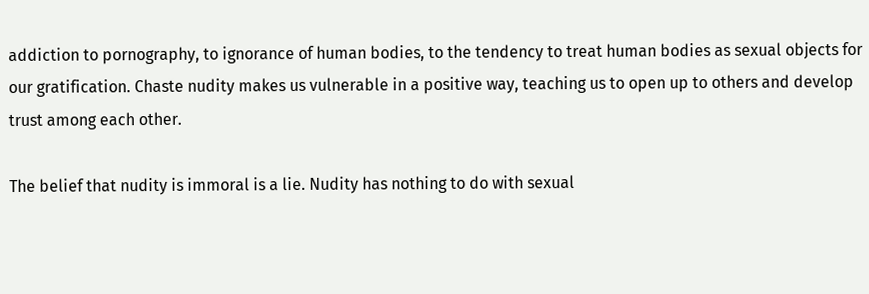addiction to pornography, to ignorance of human bodies, to the tendency to treat human bodies as sexual objects for our gratification. Chaste nudity makes us vulnerable in a positive way, teaching us to open up to others and develop trust among each other.

The belief that nudity is immoral is a lie. Nudity has nothing to do with sexual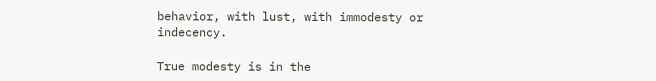behavior, with lust, with immodesty or indecency.

True modesty is in the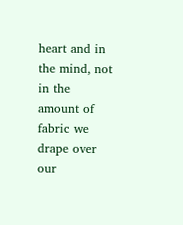heart and in the mind, not in the amount of fabric we drape over our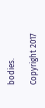bodies.

Copyright 2017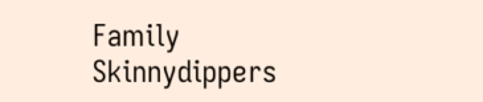Family Skinnydippers